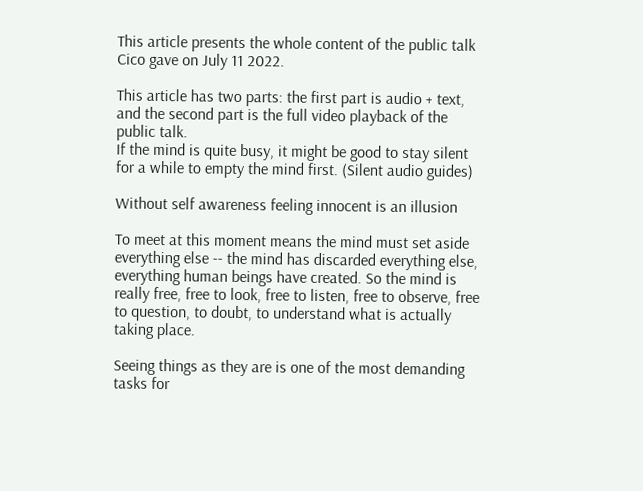This article presents the whole content of the public talk Cico gave on July 11 2022.

This article has two parts: the first part is audio + text, and the second part is the full video playback of the public talk.
If the mind is quite busy, it might be good to stay silent for a while to empty the mind first. (Silent audio guides)

Without self awareness feeling innocent is an illusion

To meet at this moment means the mind must set aside everything else -- the mind has discarded everything else, everything human beings have created. So the mind is really free, free to look, free to listen, free to observe, free to question, to doubt, to understand what is actually taking place.

Seeing things as they are is one of the most demanding tasks for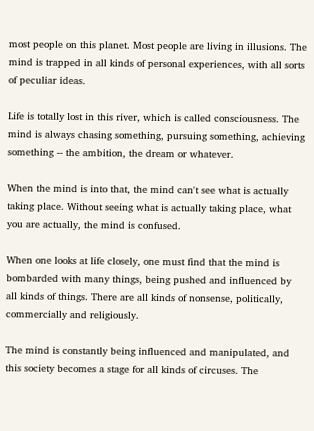most people on this planet. Most people are living in illusions. The mind is trapped in all kinds of personal experiences, with all sorts of peculiar ideas.

Life is totally lost in this river, which is called consciousness. The mind is always chasing something, pursuing something, achieving something -- the ambition, the dream or whatever.

When the mind is into that, the mind can't see what is actually taking place. Without seeing what is actually taking place, what you are actually, the mind is confused.

When one looks at life closely, one must find that the mind is bombarded with many things, being pushed and influenced by all kinds of things. There are all kinds of nonsense, politically, commercially and religiously.

The mind is constantly being influenced and manipulated, and this society becomes a stage for all kinds of circuses. The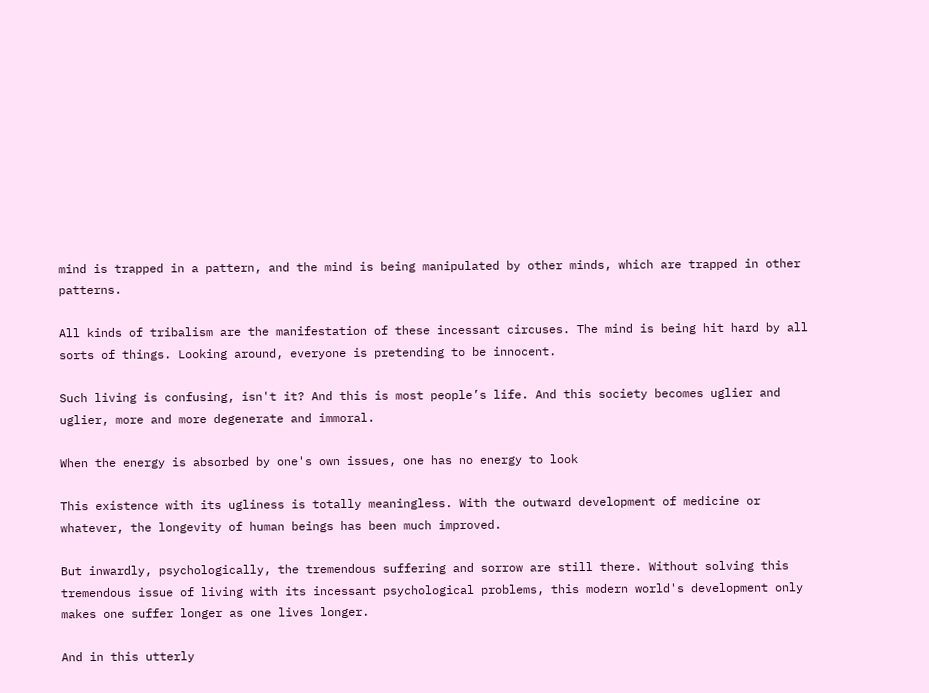mind is trapped in a pattern, and the mind is being manipulated by other minds, which are trapped in other patterns.

All kinds of tribalism are the manifestation of these incessant circuses. The mind is being hit hard by all sorts of things. Looking around, everyone is pretending to be innocent.

Such living is confusing, isn't it? And this is most people’s life. And this society becomes uglier and uglier, more and more degenerate and immoral.

When the energy is absorbed by one's own issues, one has no energy to look

This existence with its ugliness is totally meaningless. With the outward development of medicine or whatever, the longevity of human beings has been much improved.

But inwardly, psychologically, the tremendous suffering and sorrow are still there. Without solving this tremendous issue of living with its incessant psychological problems, this modern world's development only makes one suffer longer as one lives longer.

And in this utterly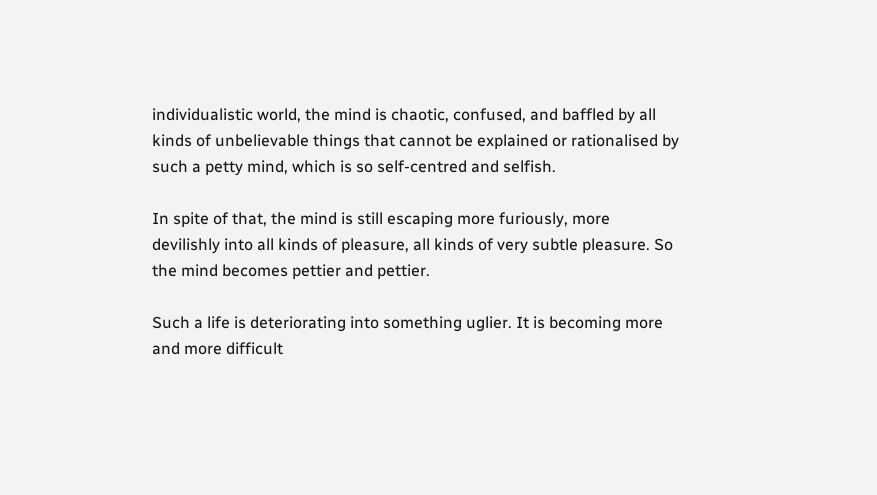individualistic world, the mind is chaotic, confused, and baffled by all kinds of unbelievable things that cannot be explained or rationalised by such a petty mind, which is so self-centred and selfish.

In spite of that, the mind is still escaping more furiously, more devilishly into all kinds of pleasure, all kinds of very subtle pleasure. So the mind becomes pettier and pettier.

Such a life is deteriorating into something uglier. It is becoming more and more difficult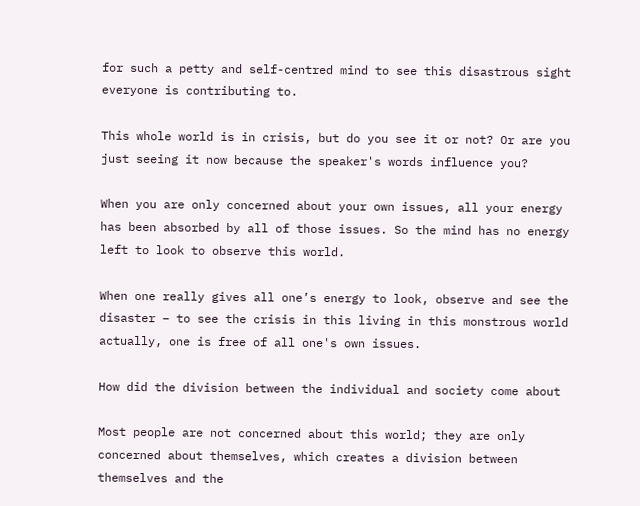for such a petty and self-centred mind to see this disastrous sight everyone is contributing to.

This whole world is in crisis, but do you see it or not? Or are you just seeing it now because the speaker's words influence you?

When you are only concerned about your own issues, all your energy has been absorbed by all of those issues. So the mind has no energy left to look to observe this world.

When one really gives all one’s energy to look, observe and see the disaster – to see the crisis in this living in this monstrous world actually, one is free of all one's own issues.

How did the division between the individual and society come about

Most people are not concerned about this world; they are only concerned about themselves, which creates a division between themselves and the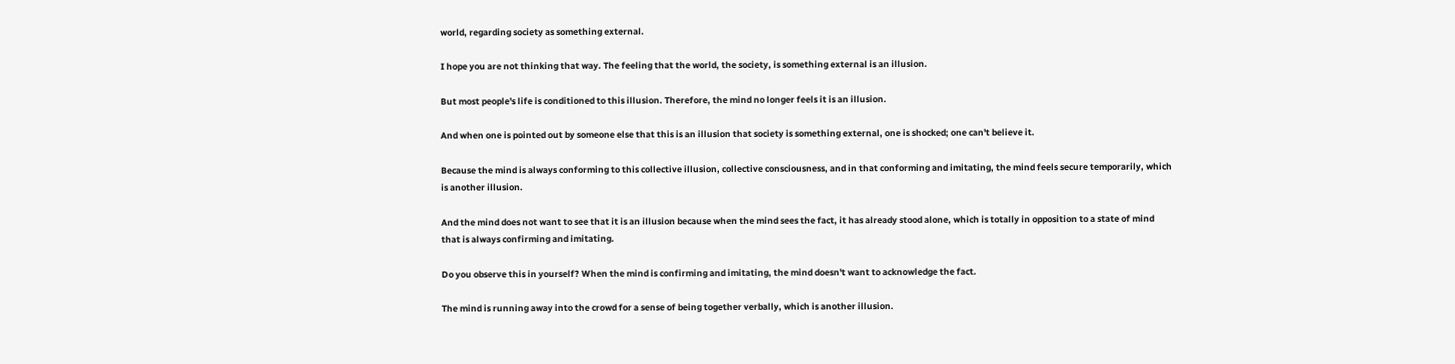world, regarding society as something external.

I hope you are not thinking that way. The feeling that the world, the society, is something external is an illusion.

But most people's life is conditioned to this illusion. Therefore, the mind no longer feels it is an illusion.

And when one is pointed out by someone else that this is an illusion that society is something external, one is shocked; one can't believe it.

Because the mind is always conforming to this collective illusion, collective consciousness, and in that conforming and imitating, the mind feels secure temporarily, which is another illusion.

And the mind does not want to see that it is an illusion because when the mind sees the fact, it has already stood alone, which is totally in opposition to a state of mind that is always confirming and imitating.

Do you observe this in yourself? When the mind is confirming and imitating, the mind doesn't want to acknowledge the fact.

The mind is running away into the crowd for a sense of being together verbally, which is another illusion.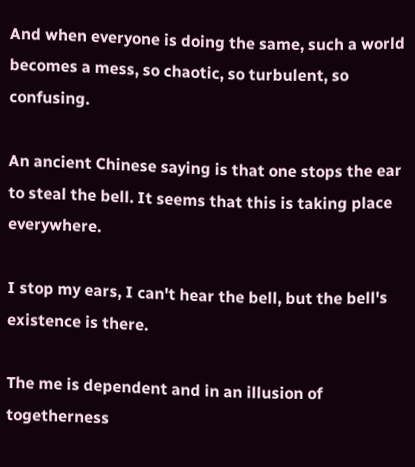And when everyone is doing the same, such a world becomes a mess, so chaotic, so turbulent, so confusing.

An ancient Chinese saying is that one stops the ear to steal the bell. It seems that this is taking place everywhere.

I stop my ears, I can't hear the bell, but the bell's existence is there.

The me is dependent and in an illusion of togetherness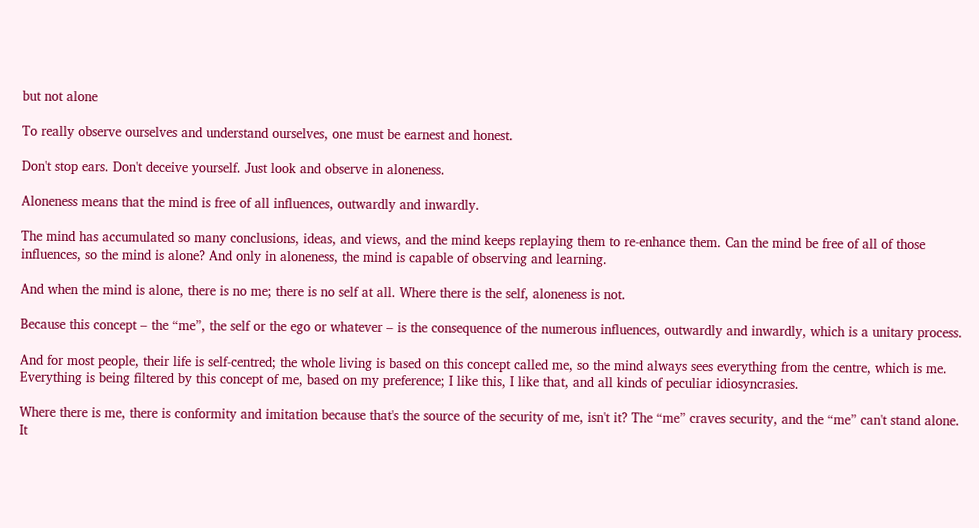but not alone

To really observe ourselves and understand ourselves, one must be earnest and honest.

Don't stop ears. Don't deceive yourself. Just look and observe in aloneness.

Aloneness means that the mind is free of all influences, outwardly and inwardly.

The mind has accumulated so many conclusions, ideas, and views, and the mind keeps replaying them to re-enhance them. Can the mind be free of all of those influences, so the mind is alone? And only in aloneness, the mind is capable of observing and learning.

And when the mind is alone, there is no me; there is no self at all. Where there is the self, aloneness is not.

Because this concept – the “me”, the self or the ego or whatever – is the consequence of the numerous influences, outwardly and inwardly, which is a unitary process.

And for most people, their life is self-centred; the whole living is based on this concept called me, so the mind always sees everything from the centre, which is me. Everything is being filtered by this concept of me, based on my preference; I like this, I like that, and all kinds of peculiar idiosyncrasies.

Where there is me, there is conformity and imitation because that's the source of the security of me, isn't it? The “me” craves security, and the “me” can't stand alone. It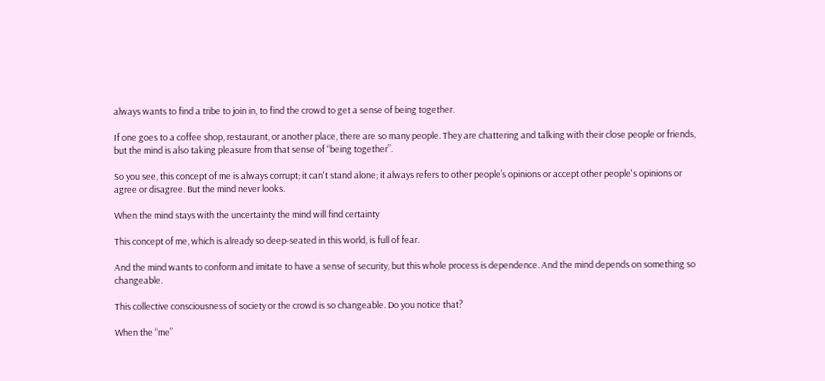always wants to find a tribe to join in, to find the crowd to get a sense of being together.

If one goes to a coffee shop, restaurant, or another place, there are so many people. They are chattering and talking with their close people or friends, but the mind is also taking pleasure from that sense of “being together”.

So you see, this concept of me is always corrupt; it can't stand alone; it always refers to other people’s opinions or accept other people's opinions or agree or disagree. But the mind never looks.

When the mind stays with the uncertainty the mind will find certainty

This concept of me, which is already so deep-seated in this world, is full of fear.

And the mind wants to conform and imitate to have a sense of security, but this whole process is dependence. And the mind depends on something so changeable.

This collective consciousness of society or the crowd is so changeable. Do you notice that?

When the “me”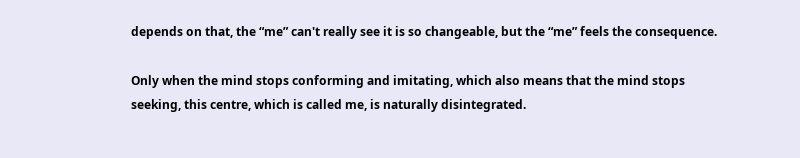depends on that, the “me” can't really see it is so changeable, but the “me” feels the consequence.

Only when the mind stops conforming and imitating, which also means that the mind stops seeking, this centre, which is called me, is naturally disintegrated.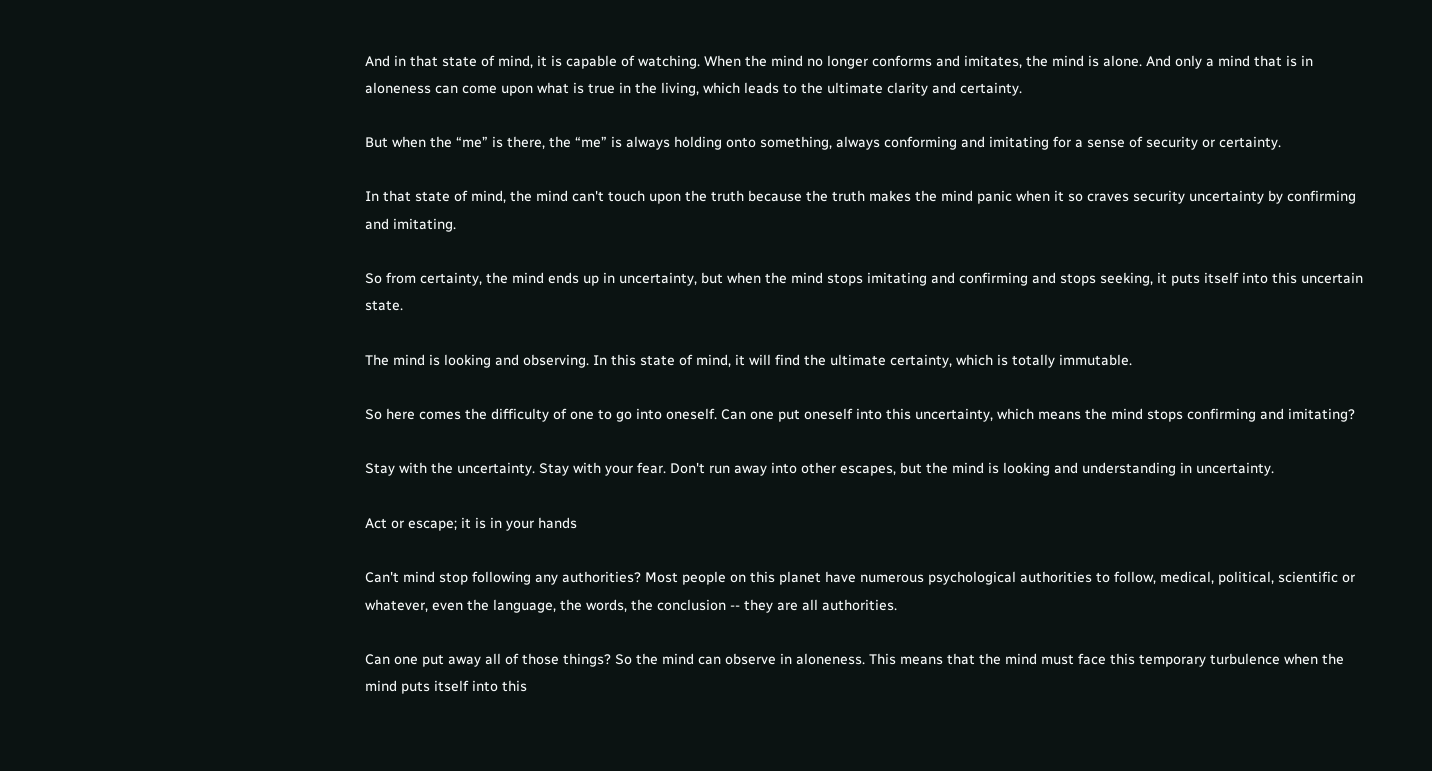And in that state of mind, it is capable of watching. When the mind no longer conforms and imitates, the mind is alone. And only a mind that is in aloneness can come upon what is true in the living, which leads to the ultimate clarity and certainty.

But when the “me” is there, the “me” is always holding onto something, always conforming and imitating for a sense of security or certainty.

In that state of mind, the mind can't touch upon the truth because the truth makes the mind panic when it so craves security uncertainty by confirming and imitating.

So from certainty, the mind ends up in uncertainty, but when the mind stops imitating and confirming and stops seeking, it puts itself into this uncertain state.

The mind is looking and observing. In this state of mind, it will find the ultimate certainty, which is totally immutable.

So here comes the difficulty of one to go into oneself. Can one put oneself into this uncertainty, which means the mind stops confirming and imitating?

Stay with the uncertainty. Stay with your fear. Don't run away into other escapes, but the mind is looking and understanding in uncertainty.

Act or escape; it is in your hands

Can't mind stop following any authorities? Most people on this planet have numerous psychological authorities to follow, medical, political, scientific or whatever, even the language, the words, the conclusion -- they are all authorities.

Can one put away all of those things? So the mind can observe in aloneness. This means that the mind must face this temporary turbulence when the mind puts itself into this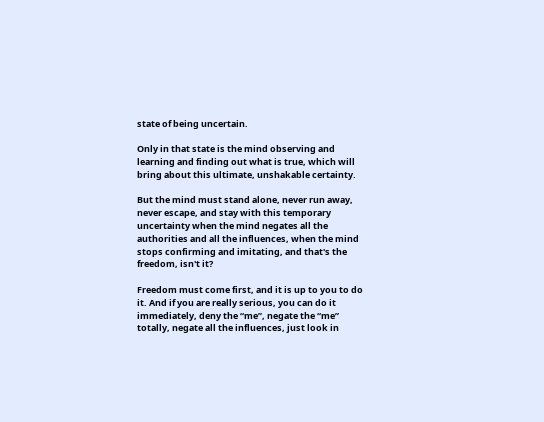state of being uncertain.

Only in that state is the mind observing and learning and finding out what is true, which will bring about this ultimate, unshakable certainty.

But the mind must stand alone, never run away, never escape, and stay with this temporary uncertainty when the mind negates all the authorities and all the influences, when the mind stops confirming and imitating, and that's the freedom, isn't it?

Freedom must come first, and it is up to you to do it. And if you are really serious, you can do it immediately, deny the “me”, negate the “me” totally, negate all the influences, just look in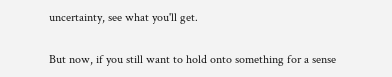uncertainty, see what you'll get.

But now, if you still want to hold onto something for a sense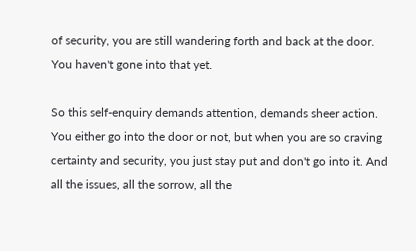of security, you are still wandering forth and back at the door. You haven't gone into that yet.

So this self-enquiry demands attention, demands sheer action. You either go into the door or not, but when you are so craving certainty and security, you just stay put and don't go into it. And all the issues, all the sorrow, all the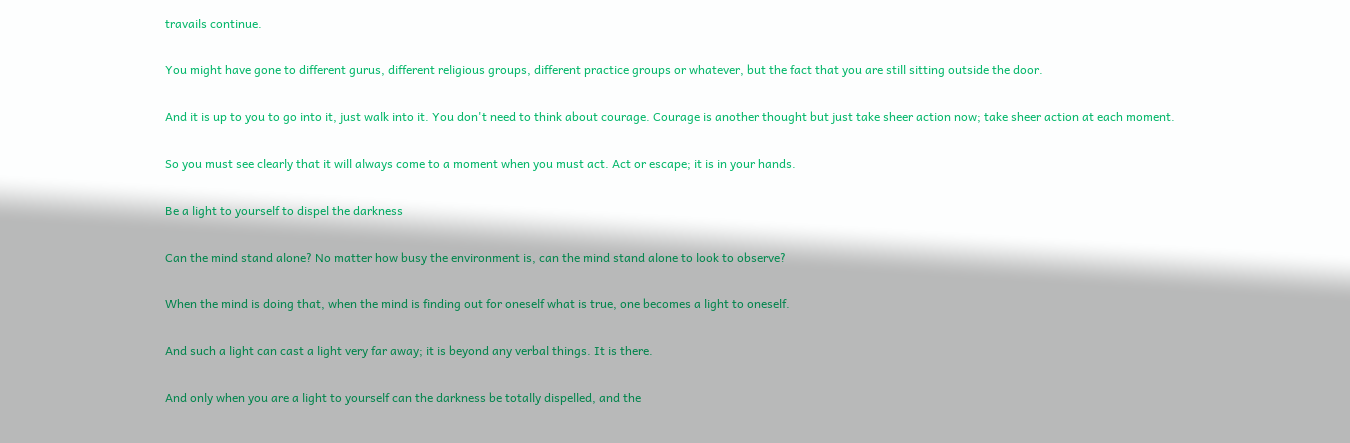travails continue.

You might have gone to different gurus, different religious groups, different practice groups or whatever, but the fact that you are still sitting outside the door.

And it is up to you to go into it, just walk into it. You don't need to think about courage. Courage is another thought but just take sheer action now; take sheer action at each moment.

So you must see clearly that it will always come to a moment when you must act. Act or escape; it is in your hands.

Be a light to yourself to dispel the darkness

Can the mind stand alone? No matter how busy the environment is, can the mind stand alone to look to observe?

When the mind is doing that, when the mind is finding out for oneself what is true, one becomes a light to oneself.

And such a light can cast a light very far away; it is beyond any verbal things. It is there.

And only when you are a light to yourself can the darkness be totally dispelled, and the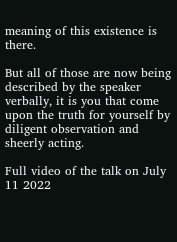meaning of this existence is there.

But all of those are now being described by the speaker verbally, it is you that come upon the truth for yourself by diligent observation and sheerly acting.

Full video of the talk on July 11 2022